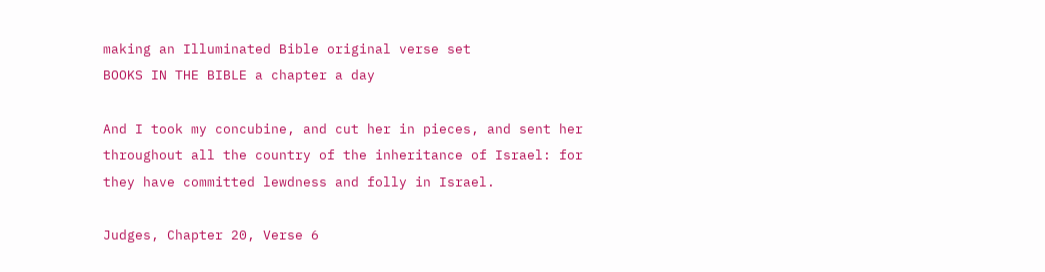making an Illuminated Bible original verse set
BOOKS IN THE BIBLE a chapter a day

And I took my concubine, and cut her in pieces, and sent her throughout all the country of the inheritance of Israel: for they have committed lewdness and folly in Israel.

Judges, Chapter 20, Verse 6